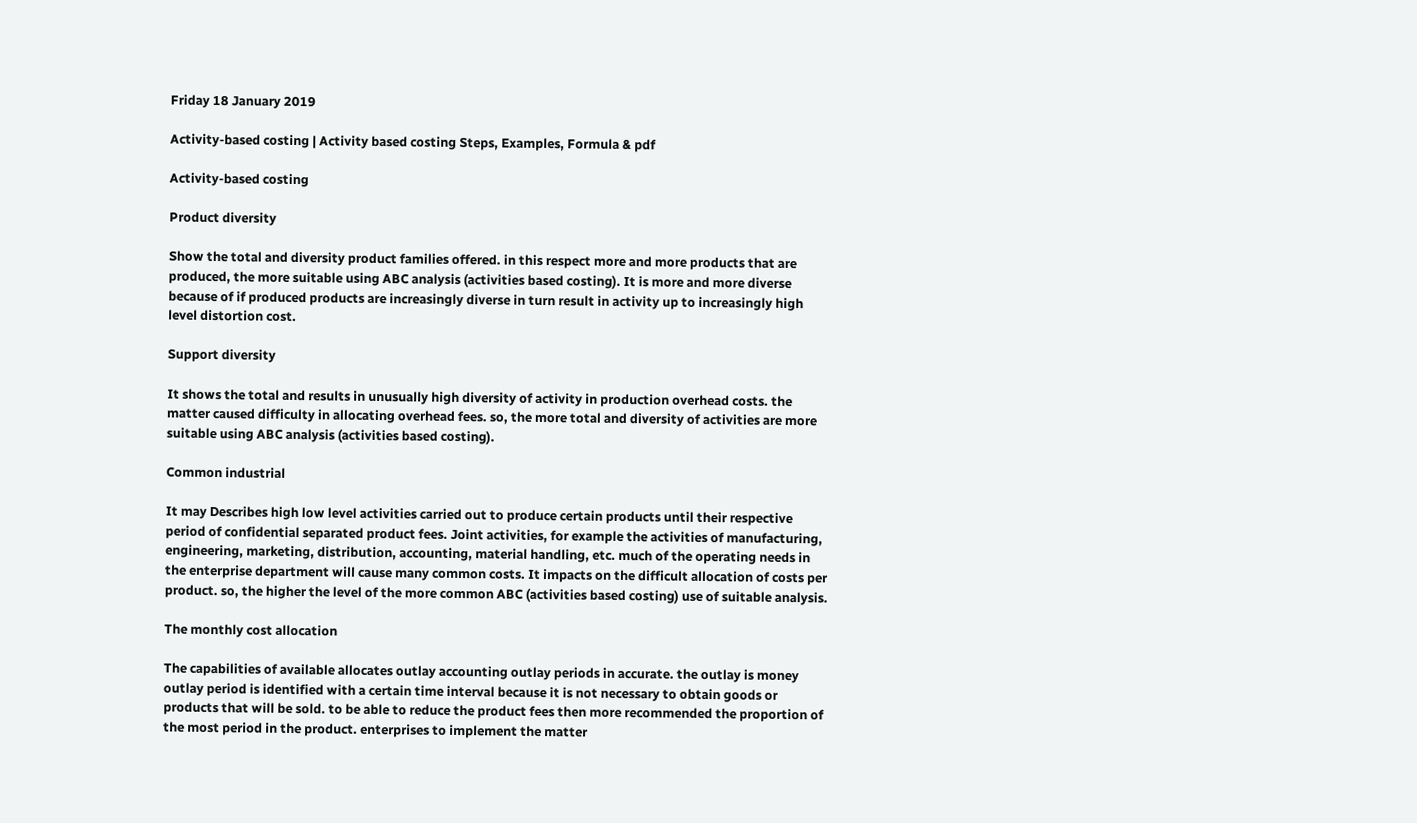Friday 18 January 2019

Activity-based costing | Activity based costing Steps, Examples, Formula & pdf

Activity-based costing

Product diversity

Show the total and diversity product families offered. in this respect more and more products that are produced, the more suitable using ABC analysis (activities based costing). It is more and more diverse because of if produced products are increasingly diverse in turn result in activity up to increasingly high level distortion cost.

Support diversity

It shows the total and results in unusually high diversity of activity in production overhead costs. the matter caused difficulty in allocating overhead fees. so, the more total and diversity of activities are more suitable using ABC analysis (activities based costing).

Common industrial

It may Describes high low level activities carried out to produce certain products until their respective period of confidential separated product fees. Joint activities, for example the activities of manufacturing, engineering, marketing, distribution, accounting, material handling, etc. much of the operating needs in the enterprise department will cause many common costs. It impacts on the difficult allocation of costs per product. so, the higher the level of the more common ABC (activities based costing) use of suitable analysis.

The monthly cost allocation

The capabilities of available allocates outlay accounting outlay periods in accurate. the outlay is money outlay period is identified with a certain time interval because it is not necessary to obtain goods or products that will be sold. to be able to reduce the product fees then more recommended the proportion of the most period in the product. enterprises to implement the matter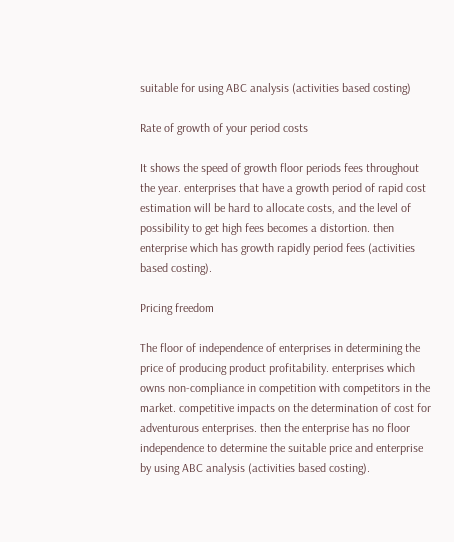suitable for using ABC analysis (activities based costing)

Rate of growth of your period costs

It shows the speed of growth floor periods fees throughout the year. enterprises that have a growth period of rapid cost estimation will be hard to allocate costs, and the level of possibility to get high fees becomes a distortion. then enterprise which has growth rapidly period fees (activities based costing).

Pricing freedom

The floor of independence of enterprises in determining the price of producing product profitability. enterprises which owns non-compliance in competition with competitors in the market. competitive impacts on the determination of cost for adventurous enterprises. then the enterprise has no floor independence to determine the suitable price and enterprise by using ABC analysis (activities based costing).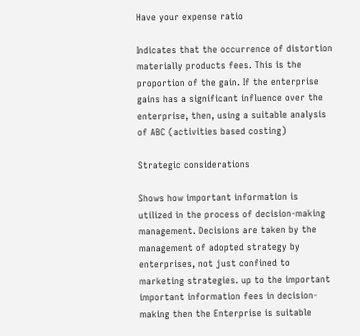Have your expense ratio

Indicates that the occurrence of distortion materially products fees. This is the proportion of the gain. If the enterprise gains has a significant influence over the enterprise, then, using a suitable analysis of ABC (activities based costing)

Strategic considerations

Shows how important information is utilized in the process of decision-making management. Decisions are taken by the management of adopted strategy by enterprises, not just confined to marketing strategies. up to the important important information fees in decision-making then the Enterprise is suitable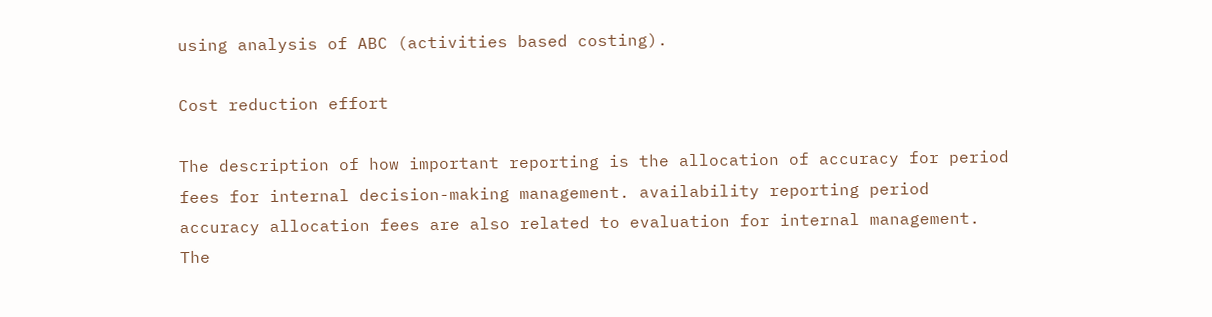using analysis of ABC (activities based costing).

Cost reduction effort

The description of how important reporting is the allocation of accuracy for period fees for internal decision-making management. availability reporting period accuracy allocation fees are also related to evaluation for internal management. The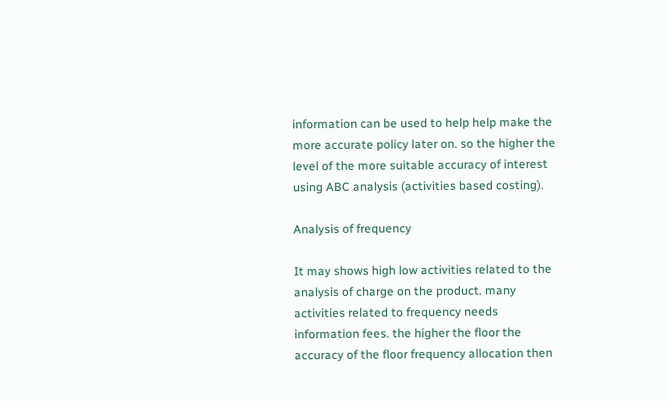information can be used to help help make the more accurate policy later on. so the higher the level of the more suitable accuracy of interest using ABC analysis (activities based costing).

Analysis of frequency

It may shows high low activities related to the analysis of charge on the product. many activities related to frequency needs information fees. the higher the floor the accuracy of the floor frequency allocation then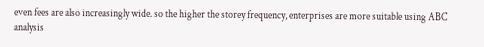even fees are also increasingly wide. so the higher the storey frequency, enterprises are more suitable using ABC analysis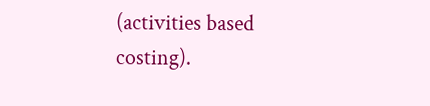(activities based costing).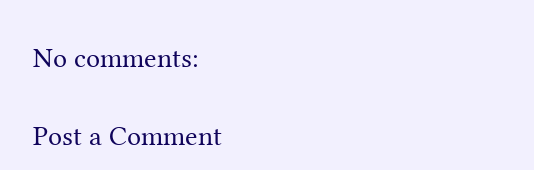No comments:

Post a Comment